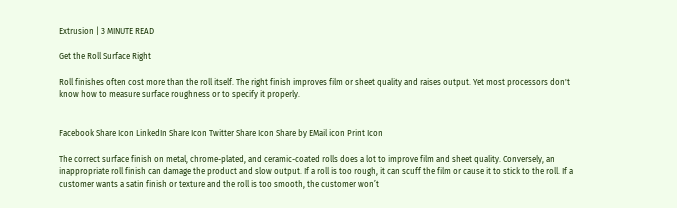Extrusion | 3 MINUTE READ

Get the Roll Surface Right

Roll finishes often cost more than the roll itself. The right finish improves film or sheet quality and raises output. Yet most processors don't know how to measure surface roughness or to specify it properly.


Facebook Share Icon LinkedIn Share Icon Twitter Share Icon Share by EMail icon Print Icon

The correct surface finish on metal, chrome-plated, and ceramic-coated rolls does a lot to improve film and sheet quality. Conversely, an inappropriate roll finish can damage the product and slow output. If a roll is too rough, it can scuff the film or cause it to stick to the roll. If a customer wants a satin finish or texture and the roll is too smooth, the customer won’t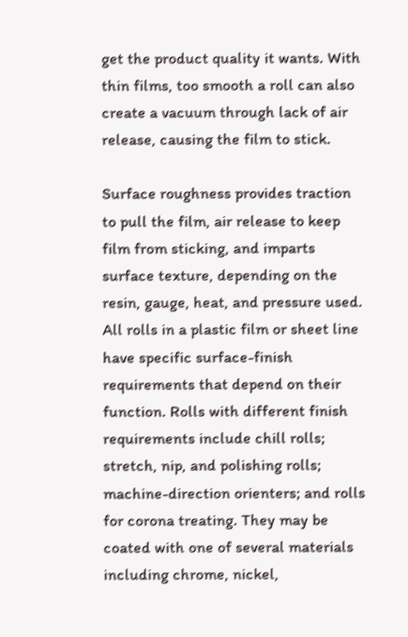get the product quality it wants. With thin films, too smooth a roll can also create a vacuum through lack of air release, causing the film to stick.

Surface roughness provides traction to pull the film, air release to keep film from sticking, and imparts surface texture, depending on the resin, gauge, heat, and pressure used. All rolls in a plastic film or sheet line have specific surface-finish requirements that depend on their function. Rolls with different finish requirements include chill rolls; stretch, nip, and polishing rolls; machine-direction orienters; and rolls for corona treating. They may be coated with one of several materials including chrome, nickel,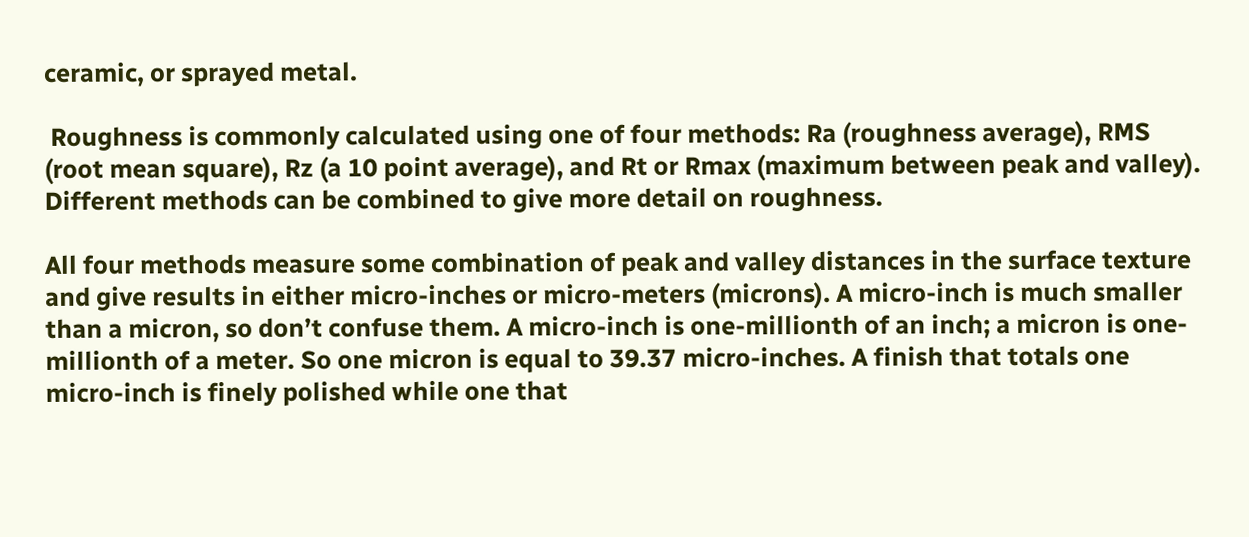ceramic, or sprayed metal.

 Roughness is commonly calculated using one of four methods: Ra (roughness average), RMS (root mean square), Rz (a 10 point average), and Rt or Rmax (maximum between peak and valley). Different methods can be combined to give more detail on roughness.

All four methods measure some combination of peak and valley distances in the surface texture and give results in either micro-inches or micro-meters (microns). A micro-inch is much smaller than a micron, so don’t confuse them. A micro-inch is one-millionth of an inch; a micron is one-millionth of a meter. So one micron is equal to 39.37 micro-inches. A finish that totals one micro-inch is finely polished while one that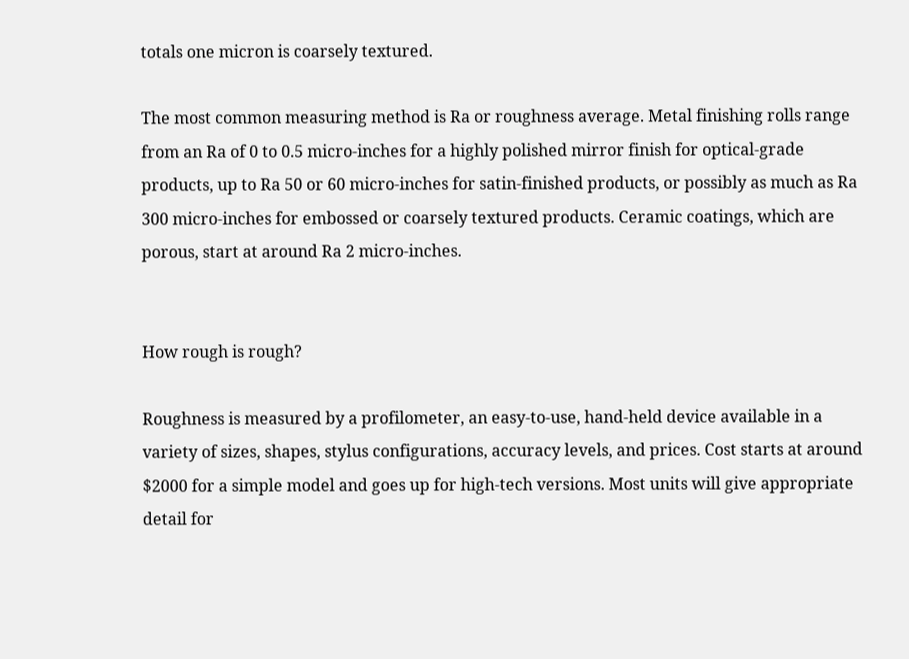totals one micron is coarsely textured.

The most common measuring method is Ra or roughness average. Metal finishing rolls range from an Ra of 0 to 0.5 micro-inches for a highly polished mirror finish for optical-grade products, up to Ra 50 or 60 micro-inches for satin-finished products, or possibly as much as Ra 300 micro-inches for embossed or coarsely textured products. Ceramic coatings, which are porous, start at around Ra 2 micro-inches.


How rough is rough?

Roughness is measured by a profilometer, an easy-to-use, hand-held device available in a variety of sizes, shapes, stylus configurations, accuracy levels, and prices. Cost starts at around $2000 for a simple model and goes up for high-tech versions. Most units will give appropriate detail for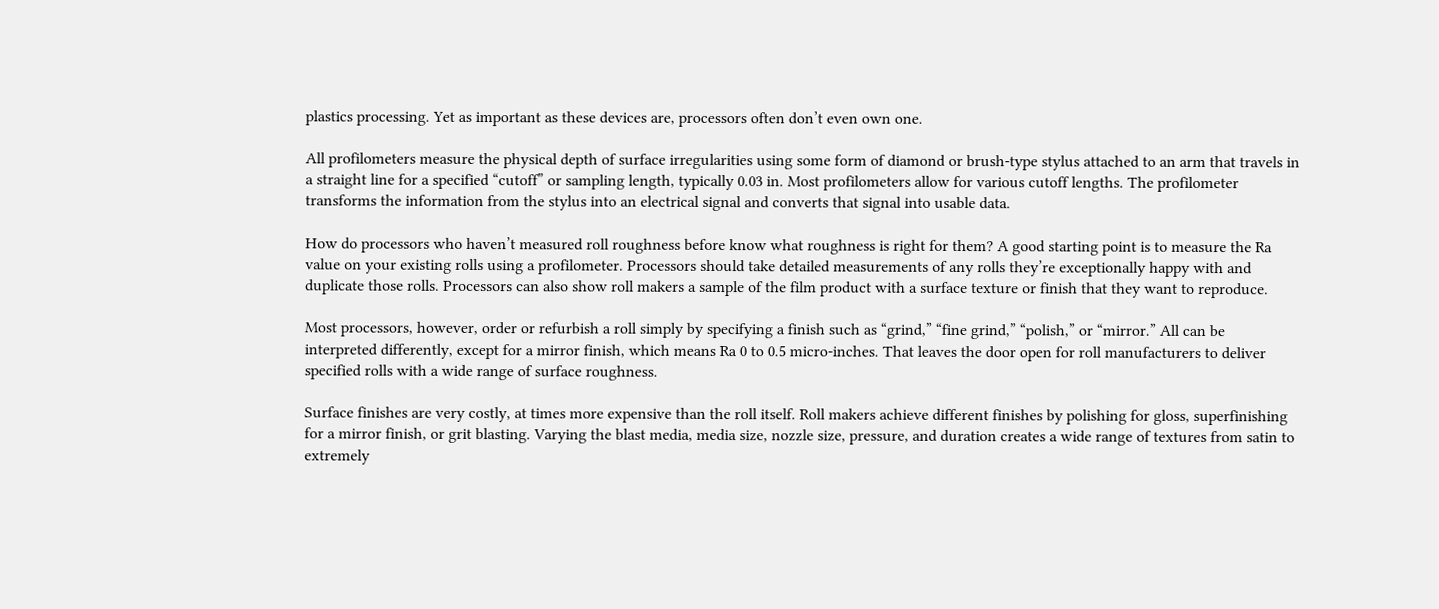plastics processing. Yet as important as these devices are, processors often don’t even own one.

All profilometers measure the physical depth of surface irregularities using some form of diamond or brush-type stylus attached to an arm that travels in a straight line for a specified “cutoff” or sampling length, typically 0.03 in. Most profilometers allow for various cutoff lengths. The profilometer transforms the information from the stylus into an electrical signal and converts that signal into usable data.

How do processors who haven’t measured roll roughness before know what roughness is right for them? A good starting point is to measure the Ra value on your existing rolls using a profilometer. Processors should take detailed measurements of any rolls they’re exceptionally happy with and duplicate those rolls. Processors can also show roll makers a sample of the film product with a surface texture or finish that they want to reproduce.

Most processors, however, order or refurbish a roll simply by specifying a finish such as “grind,” “fine grind,” “polish,” or “mirror.” All can be interpreted differently, except for a mirror finish, which means Ra 0 to 0.5 micro-inches. That leaves the door open for roll manufacturers to deliver specified rolls with a wide range of surface roughness.

Surface finishes are very costly, at times more expensive than the roll itself. Roll makers achieve different finishes by polishing for gloss, superfinishing for a mirror finish, or grit blasting. Varying the blast media, media size, nozzle size, pressure, and duration creates a wide range of textures from satin to extremely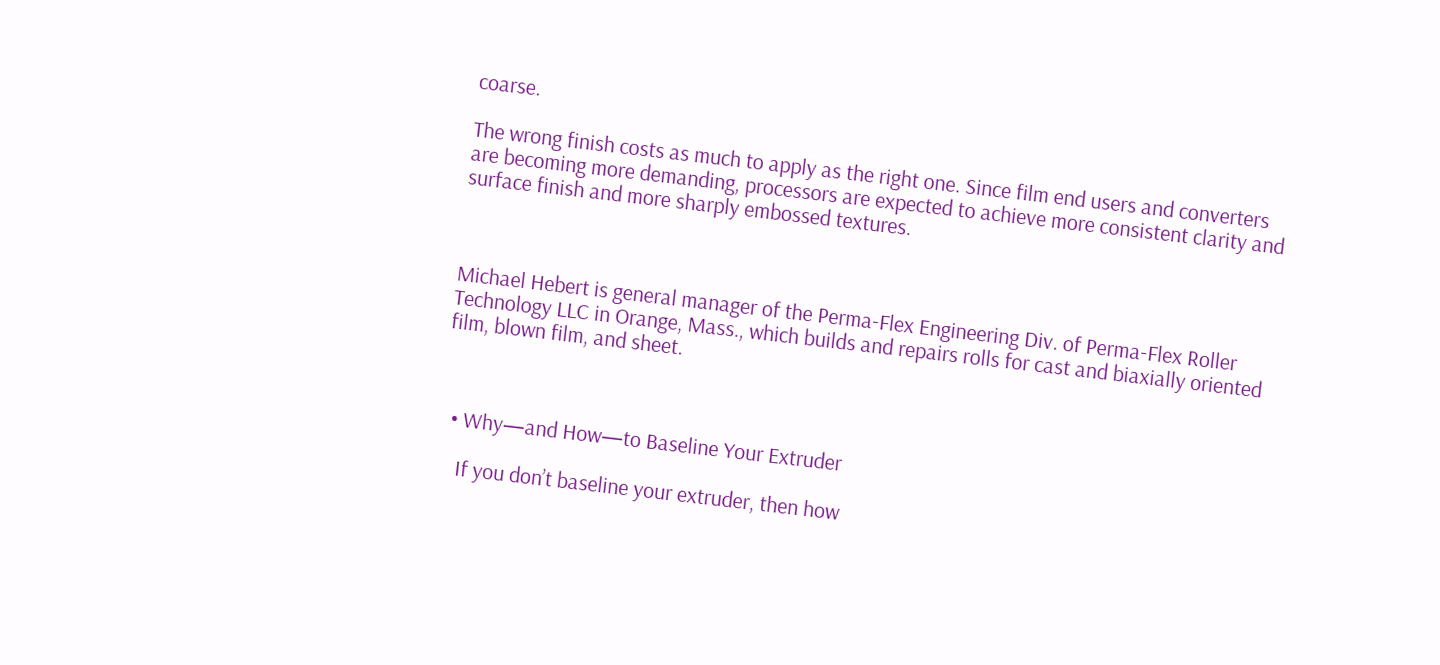coarse.

The wrong finish costs as much to apply as the right one. Since film end users and converters are becoming more demanding, processors are expected to achieve more consistent clarity and surface finish and more sharply embossed textures.



Michael Hebert is general manager of the Perma-Flex Engineering Div. of Perma-Flex Roller Technology LLC in Orange, Mass., which builds and repairs rolls for cast and biaxially oriented film, blown film, and sheet.



  • Why—and How—to Baseline Your Extruder

    If you don’t baseline your extruder, then how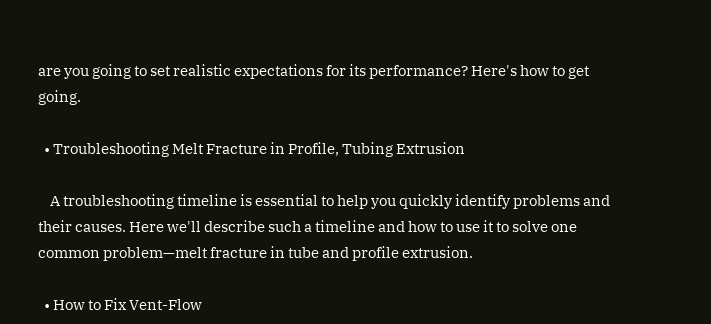are you going to set realistic expectations for its performance? Here's how to get going.

  • Troubleshooting Melt Fracture in Profile, Tubing Extrusion

    A troubleshooting timeline is essential to help you quickly identify problems and their causes. Here we'll describe such a timeline and how to use it to solve one common problem—melt fracture in tube and profile extrusion.

  • How to Fix Vent-Flow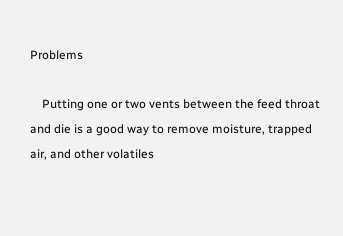Problems

    Putting one or two vents between the feed throat and die is a good way to remove moisture, trapped air, and other volatiles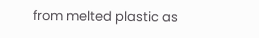from melted plastic as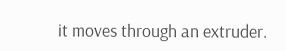it moves through an extruder.